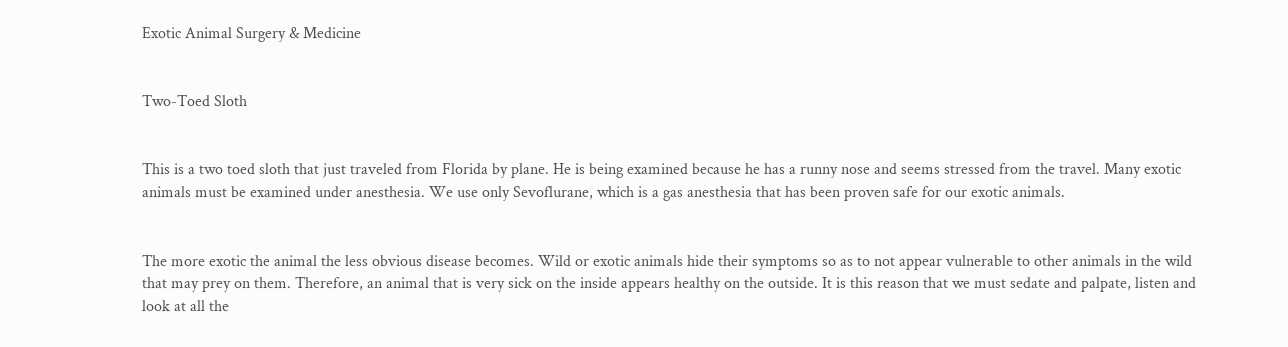Exotic Animal Surgery & Medicine


Two-Toed Sloth


This is a two toed sloth that just traveled from Florida by plane. He is being examined because he has a runny nose and seems stressed from the travel. Many exotic animals must be examined under anesthesia. We use only Sevoflurane, which is a gas anesthesia that has been proven safe for our exotic animals.


The more exotic the animal the less obvious disease becomes. Wild or exotic animals hide their symptoms so as to not appear vulnerable to other animals in the wild that may prey on them. Therefore, an animal that is very sick on the inside appears healthy on the outside. It is this reason that we must sedate and palpate, listen and look at all the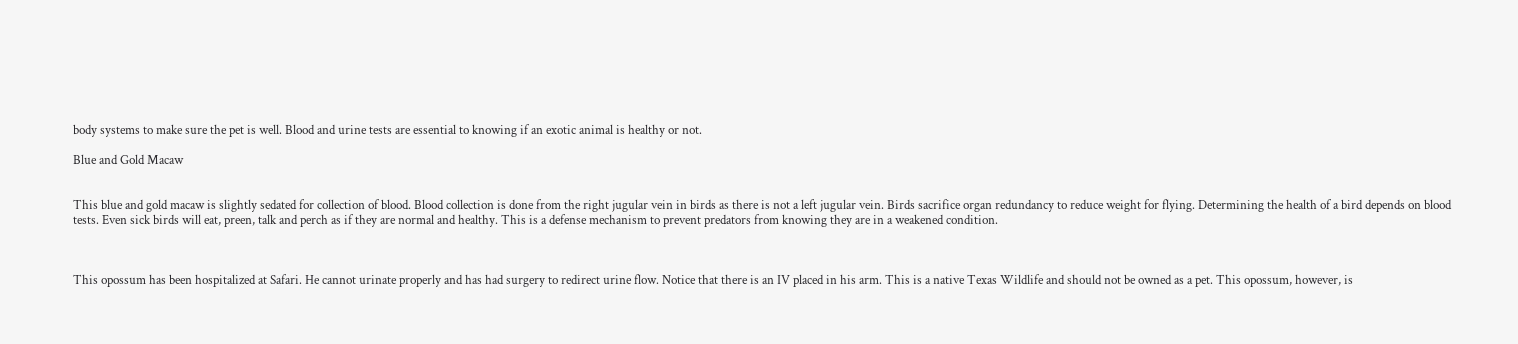body systems to make sure the pet is well. Blood and urine tests are essential to knowing if an exotic animal is healthy or not.

Blue and Gold Macaw


This blue and gold macaw is slightly sedated for collection of blood. Blood collection is done from the right jugular vein in birds as there is not a left jugular vein. Birds sacrifice organ redundancy to reduce weight for flying. Determining the health of a bird depends on blood tests. Even sick birds will eat, preen, talk and perch as if they are normal and healthy. This is a defense mechanism to prevent predators from knowing they are in a weakened condition.



This opossum has been hospitalized at Safari. He cannot urinate properly and has had surgery to redirect urine flow. Notice that there is an IV placed in his arm. This is a native Texas Wildlife and should not be owned as a pet. This opossum, however, is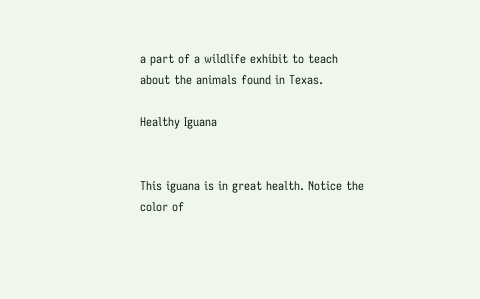a part of a wildlife exhibit to teach about the animals found in Texas.

Healthy Iguana


This iguana is in great health. Notice the color of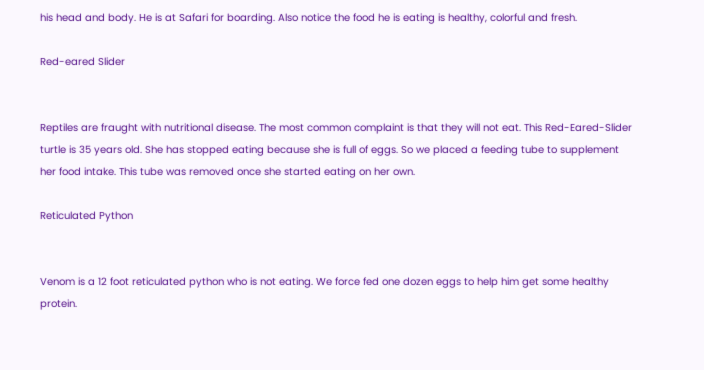his head and body. He is at Safari for boarding. Also notice the food he is eating is healthy, colorful and fresh.

Red-eared Slider


Reptiles are fraught with nutritional disease. The most common complaint is that they will not eat. This Red-Eared-Slider turtle is 35 years old. She has stopped eating because she is full of eggs. So we placed a feeding tube to supplement her food intake. This tube was removed once she started eating on her own.

Reticulated Python


Venom is a 12 foot reticulated python who is not eating. We force fed one dozen eggs to help him get some healthy protein.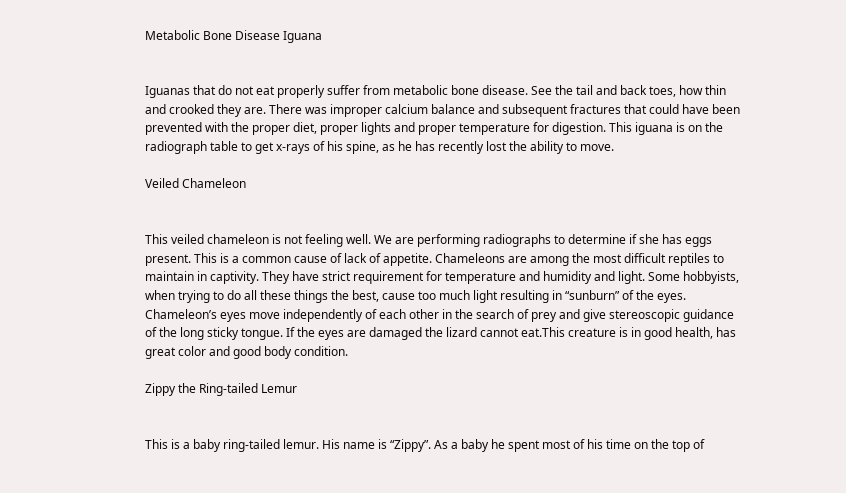Metabolic Bone Disease Iguana


Iguanas that do not eat properly suffer from metabolic bone disease. See the tail and back toes, how thin and crooked they are. There was improper calcium balance and subsequent fractures that could have been prevented with the proper diet, proper lights and proper temperature for digestion. This iguana is on the radiograph table to get x-rays of his spine, as he has recently lost the ability to move.

Veiled Chameleon


This veiled chameleon is not feeling well. We are performing radiographs to determine if she has eggs present. This is a common cause of lack of appetite. Chameleons are among the most difficult reptiles to maintain in captivity. They have strict requirement for temperature and humidity and light. Some hobbyists, when trying to do all these things the best, cause too much light resulting in “sunburn” of the eyes. Chameleon’s eyes move independently of each other in the search of prey and give stereoscopic guidance of the long sticky tongue. If the eyes are damaged the lizard cannot eat.This creature is in good health, has great color and good body condition.

Zippy the Ring-tailed Lemur


This is a baby ring-tailed lemur. His name is “Zippy”. As a baby he spent most of his time on the top of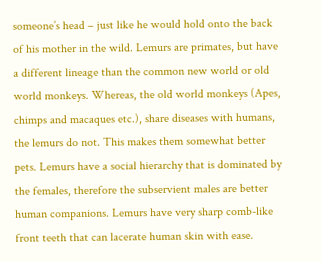someone’s head – just like he would hold onto the back of his mother in the wild. Lemurs are primates, but have a different lineage than the common new world or old world monkeys. Whereas, the old world monkeys (Apes, chimps and macaques etc.), share diseases with humans, the lemurs do not. This makes them somewhat better pets. Lemurs have a social hierarchy that is dominated by the females, therefore the subservient males are better human companions. Lemurs have very sharp comb-like front teeth that can lacerate human skin with ease.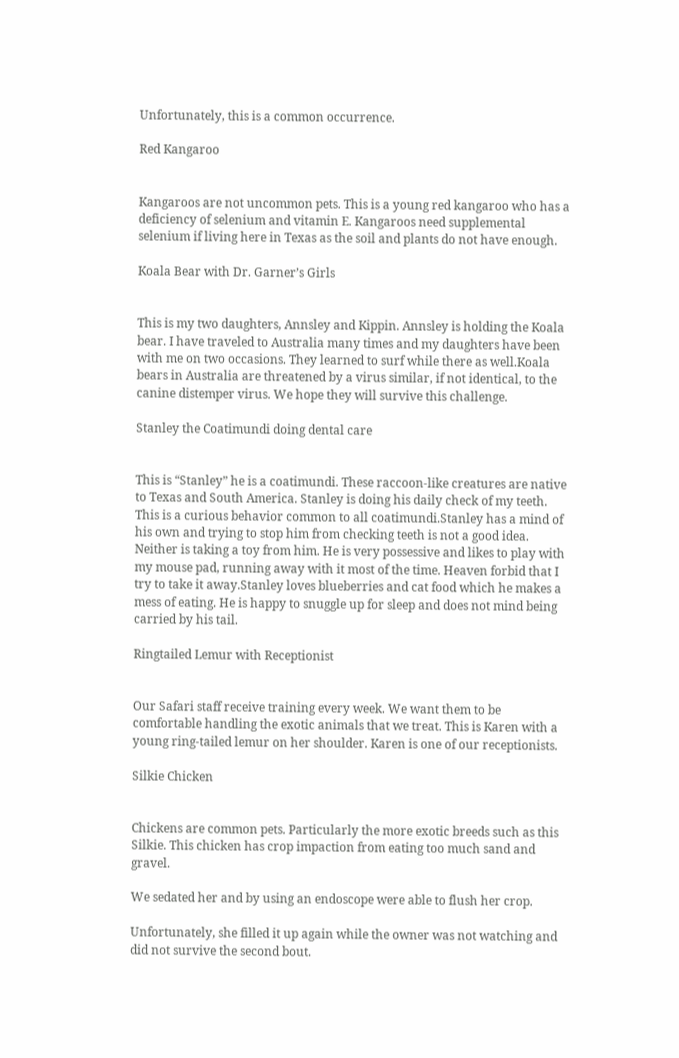Unfortunately, this is a common occurrence.

Red Kangaroo


Kangaroos are not uncommon pets. This is a young red kangaroo who has a deficiency of selenium and vitamin E. Kangaroos need supplemental selenium if living here in Texas as the soil and plants do not have enough.

Koala Bear with Dr. Garner’s Girls


This is my two daughters, Annsley and Kippin. Annsley is holding the Koala bear. I have traveled to Australia many times and my daughters have been with me on two occasions. They learned to surf while there as well.Koala bears in Australia are threatened by a virus similar, if not identical, to the canine distemper virus. We hope they will survive this challenge.

Stanley the Coatimundi doing dental care


This is “Stanley” he is a coatimundi. These raccoon-like creatures are native to Texas and South America. Stanley is doing his daily check of my teeth. This is a curious behavior common to all coatimundi.Stanley has a mind of his own and trying to stop him from checking teeth is not a good idea. Neither is taking a toy from him. He is very possessive and likes to play with my mouse pad, running away with it most of the time. Heaven forbid that I try to take it away.Stanley loves blueberries and cat food which he makes a mess of eating. He is happy to snuggle up for sleep and does not mind being carried by his tail.

Ringtailed Lemur with Receptionist


Our Safari staff receive training every week. We want them to be comfortable handling the exotic animals that we treat. This is Karen with a young ring-tailed lemur on her shoulder. Karen is one of our receptionists.

Silkie Chicken


Chickens are common pets. Particularly the more exotic breeds such as this Silkie. This chicken has crop impaction from eating too much sand and gravel.

We sedated her and by using an endoscope were able to flush her crop.

Unfortunately, she filled it up again while the owner was not watching and did not survive the second bout.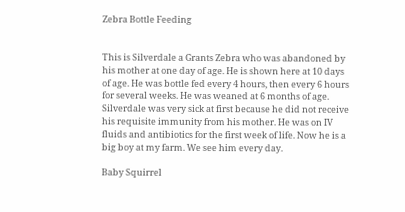Zebra Bottle Feeding


This is Silverdale a Grants Zebra who was abandoned by his mother at one day of age. He is shown here at 10 days of age. He was bottle fed every 4 hours, then every 6 hours for several weeks. He was weaned at 6 months of age. Silverdale was very sick at first because he did not receive his requisite immunity from his mother. He was on IV fluids and antibiotics for the first week of life. Now he is a big boy at my farm. We see him every day.

Baby Squirrel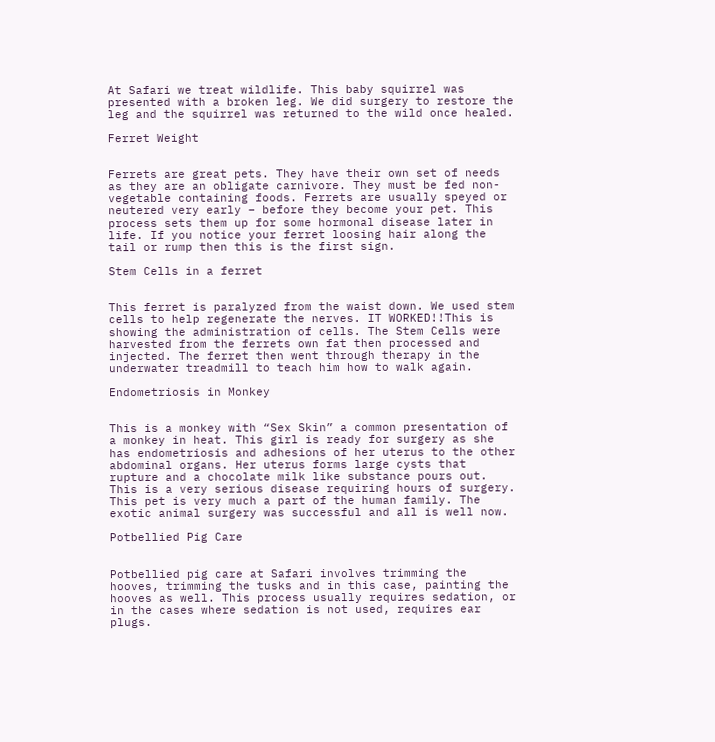At Safari we treat wildlife. This baby squirrel was presented with a broken leg. We did surgery to restore the leg and the squirrel was returned to the wild once healed.

Ferret Weight


Ferrets are great pets. They have their own set of needs as they are an obligate carnivore. They must be fed non-vegetable containing foods. Ferrets are usually speyed or neutered very early – before they become your pet. This process sets them up for some hormonal disease later in life. If you notice your ferret loosing hair along the tail or rump then this is the first sign.

Stem Cells in a ferret


This ferret is paralyzed from the waist down. We used stem cells to help regenerate the nerves. IT WORKED!!This is showing the administration of cells. The Stem Cells were harvested from the ferrets own fat then processed and injected. The ferret then went through therapy in the underwater treadmill to teach him how to walk again.

Endometriosis in Monkey


This is a monkey with “Sex Skin” a common presentation of a monkey in heat. This girl is ready for surgery as she has endometriosis and adhesions of her uterus to the other abdominal organs. Her uterus forms large cysts that rupture and a chocolate milk like substance pours out. This is a very serious disease requiring hours of surgery. This pet is very much a part of the human family. The exotic animal surgery was successful and all is well now.

Potbellied Pig Care


Potbellied pig care at Safari involves trimming the hooves, trimming the tusks and in this case, painting the hooves as well. This process usually requires sedation, or in the cases where sedation is not used, requires ear plugs.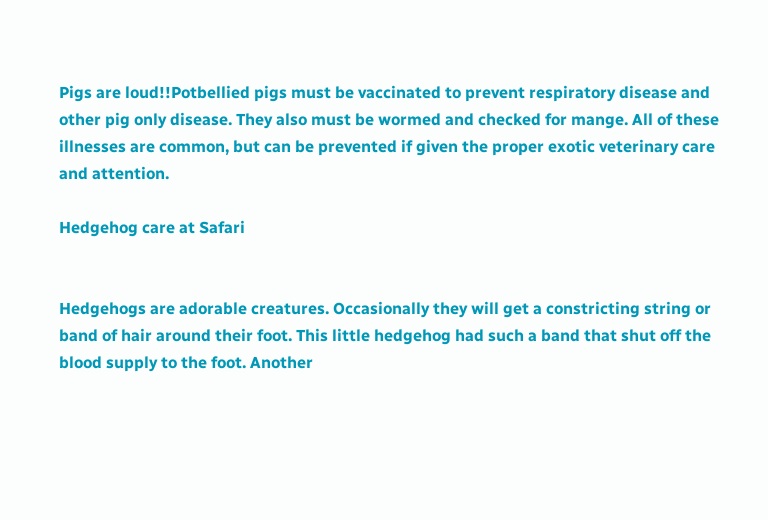Pigs are loud!!Potbellied pigs must be vaccinated to prevent respiratory disease and other pig only disease. They also must be wormed and checked for mange. All of these illnesses are common, but can be prevented if given the proper exotic veterinary care and attention.

Hedgehog care at Safari


Hedgehogs are adorable creatures. Occasionally they will get a constricting string or band of hair around their foot. This little hedgehog had such a band that shut off the blood supply to the foot. Another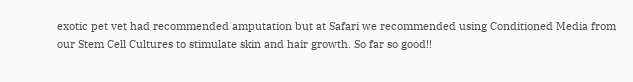exotic pet vet had recommended amputation but at Safari we recommended using Conditioned Media from our Stem Cell Cultures to stimulate skin and hair growth. So far so good!!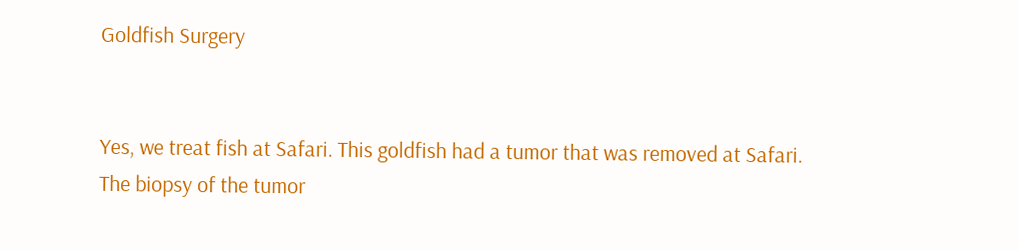Goldfish Surgery


Yes, we treat fish at Safari. This goldfish had a tumor that was removed at Safari. The biopsy of the tumor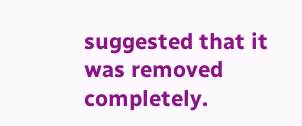suggested that it was removed completely.